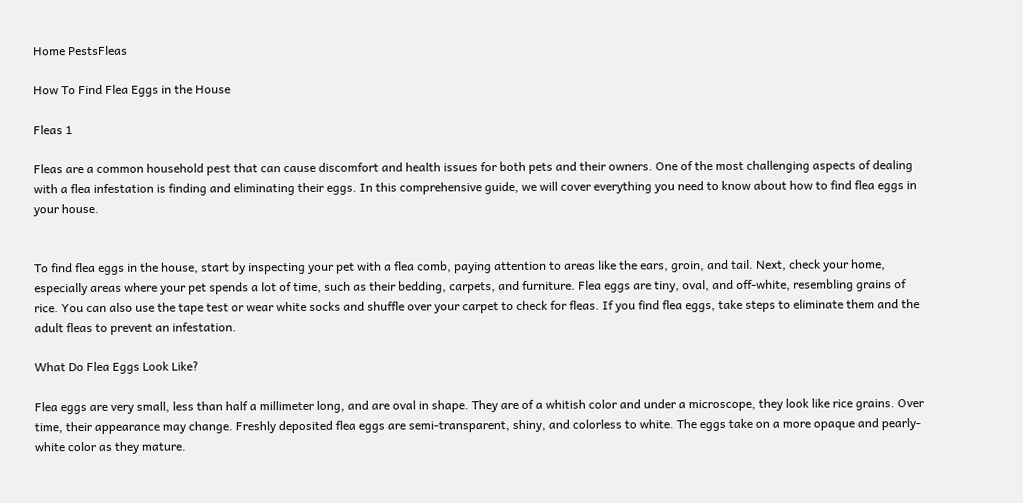Home PestsFleas

How To Find Flea Eggs in the House

Fleas 1

Fleas are a common household pest that can cause discomfort and health issues for both pets and their owners. One of the most challenging aspects of dealing with a flea infestation is finding and eliminating their eggs. In this comprehensive guide, we will cover everything you need to know about how to find flea eggs in your house.


To find flea eggs in the house, start by inspecting your pet with a flea comb, paying attention to areas like the ears, groin, and tail. Next, check your home, especially areas where your pet spends a lot of time, such as their bedding, carpets, and furniture. Flea eggs are tiny, oval, and off-white, resembling grains of rice. You can also use the tape test or wear white socks and shuffle over your carpet to check for fleas. If you find flea eggs, take steps to eliminate them and the adult fleas to prevent an infestation.

What Do Flea Eggs Look Like?

Flea eggs are very small, less than half a millimeter long, and are oval in shape. They are of a whitish color and under a microscope, they look like rice grains. Over time, their appearance may change. Freshly deposited flea eggs are semi-transparent, shiny, and colorless to white. The eggs take on a more opaque and pearly-white color as they mature.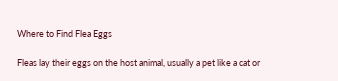Where to Find Flea Eggs

Fleas lay their eggs on the host animal, usually a pet like a cat or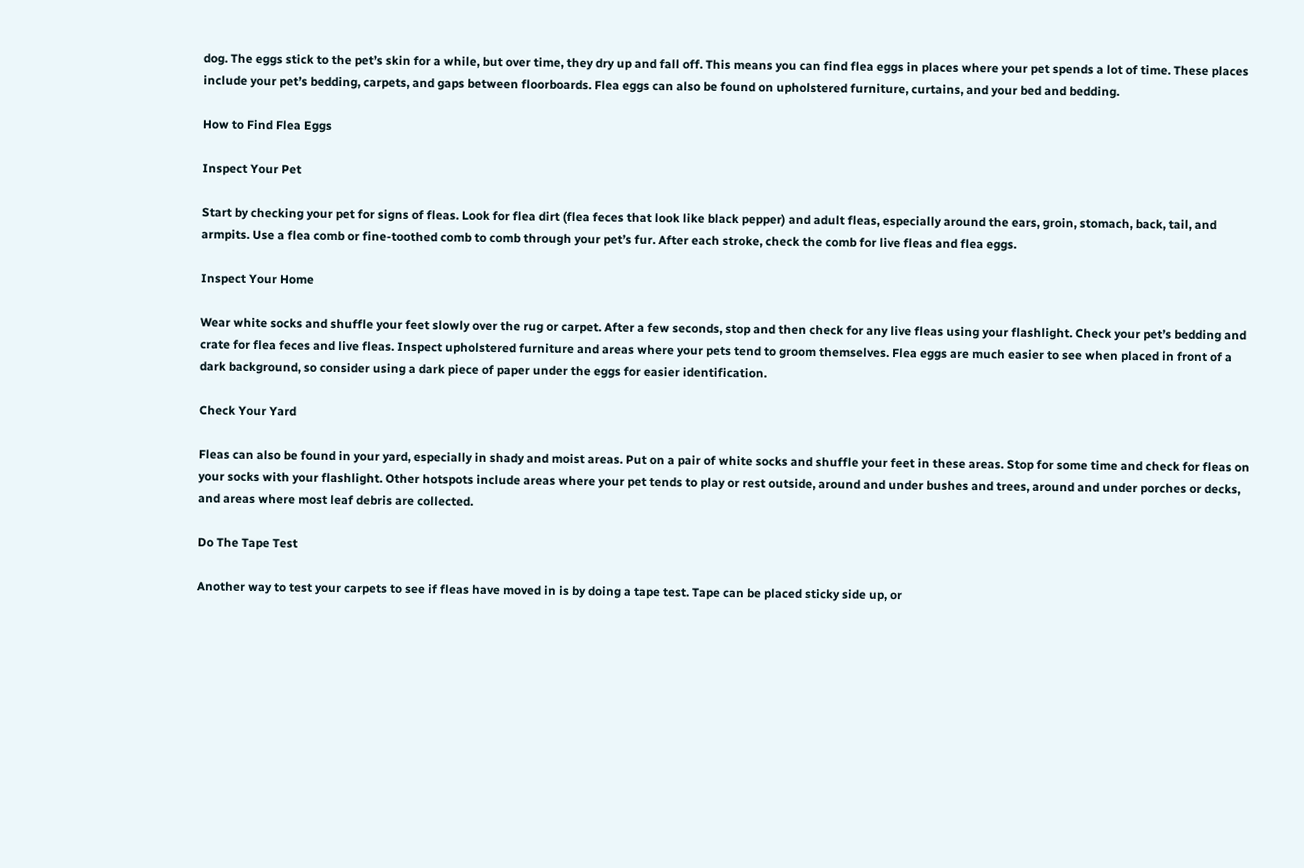dog. The eggs stick to the pet’s skin for a while, but over time, they dry up and fall off. This means you can find flea eggs in places where your pet spends a lot of time. These places include your pet’s bedding, carpets, and gaps between floorboards. Flea eggs can also be found on upholstered furniture, curtains, and your bed and bedding.

How to Find Flea Eggs

Inspect Your Pet

Start by checking your pet for signs of fleas. Look for flea dirt (flea feces that look like black pepper) and adult fleas, especially around the ears, groin, stomach, back, tail, and armpits. Use a flea comb or fine-toothed comb to comb through your pet’s fur. After each stroke, check the comb for live fleas and flea eggs.

Inspect Your Home

Wear white socks and shuffle your feet slowly over the rug or carpet. After a few seconds, stop and then check for any live fleas using your flashlight. Check your pet’s bedding and crate for flea feces and live fleas. Inspect upholstered furniture and areas where your pets tend to groom themselves. Flea eggs are much easier to see when placed in front of a dark background, so consider using a dark piece of paper under the eggs for easier identification.

Check Your Yard

Fleas can also be found in your yard, especially in shady and moist areas. Put on a pair of white socks and shuffle your feet in these areas. Stop for some time and check for fleas on your socks with your flashlight. Other hotspots include areas where your pet tends to play or rest outside, around and under bushes and trees, around and under porches or decks, and areas where most leaf debris are collected.

Do The Tape Test

Another way to test your carpets to see if fleas have moved in is by doing a tape test. Tape can be placed sticky side up, or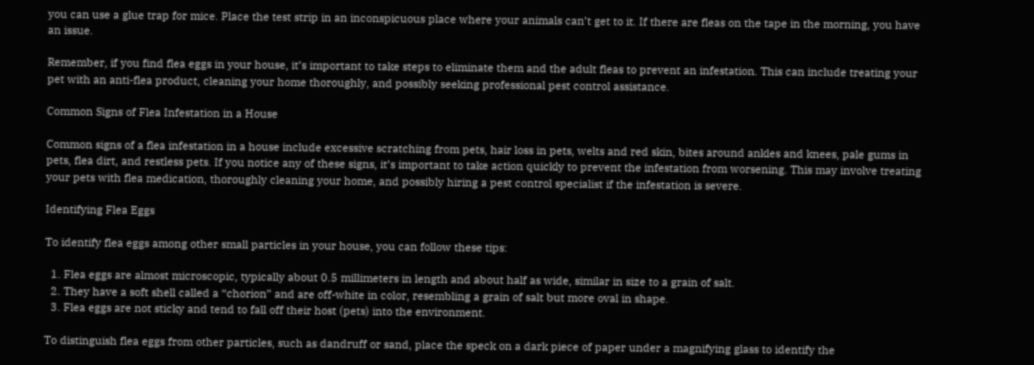you can use a glue trap for mice. Place the test strip in an inconspicuous place where your animals can’t get to it. If there are fleas on the tape in the morning, you have an issue.

Remember, if you find flea eggs in your house, it’s important to take steps to eliminate them and the adult fleas to prevent an infestation. This can include treating your pet with an anti-flea product, cleaning your home thoroughly, and possibly seeking professional pest control assistance.

Common Signs of Flea Infestation in a House

Common signs of a flea infestation in a house include excessive scratching from pets, hair loss in pets, welts and red skin, bites around ankles and knees, pale gums in pets, flea dirt, and restless pets. If you notice any of these signs, it’s important to take action quickly to prevent the infestation from worsening. This may involve treating your pets with flea medication, thoroughly cleaning your home, and possibly hiring a pest control specialist if the infestation is severe.

Identifying Flea Eggs

To identify flea eggs among other small particles in your house, you can follow these tips:

  1. Flea eggs are almost microscopic, typically about 0.5 millimeters in length and about half as wide, similar in size to a grain of salt.
  2. They have a soft shell called a “chorion” and are off-white in color, resembling a grain of salt but more oval in shape.
  3. Flea eggs are not sticky and tend to fall off their host (pets) into the environment.

To distinguish flea eggs from other particles, such as dandruff or sand, place the speck on a dark piece of paper under a magnifying glass to identify the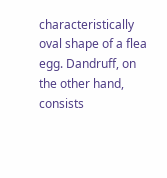characteristically oval shape of a flea egg. Dandruff, on the other hand, consists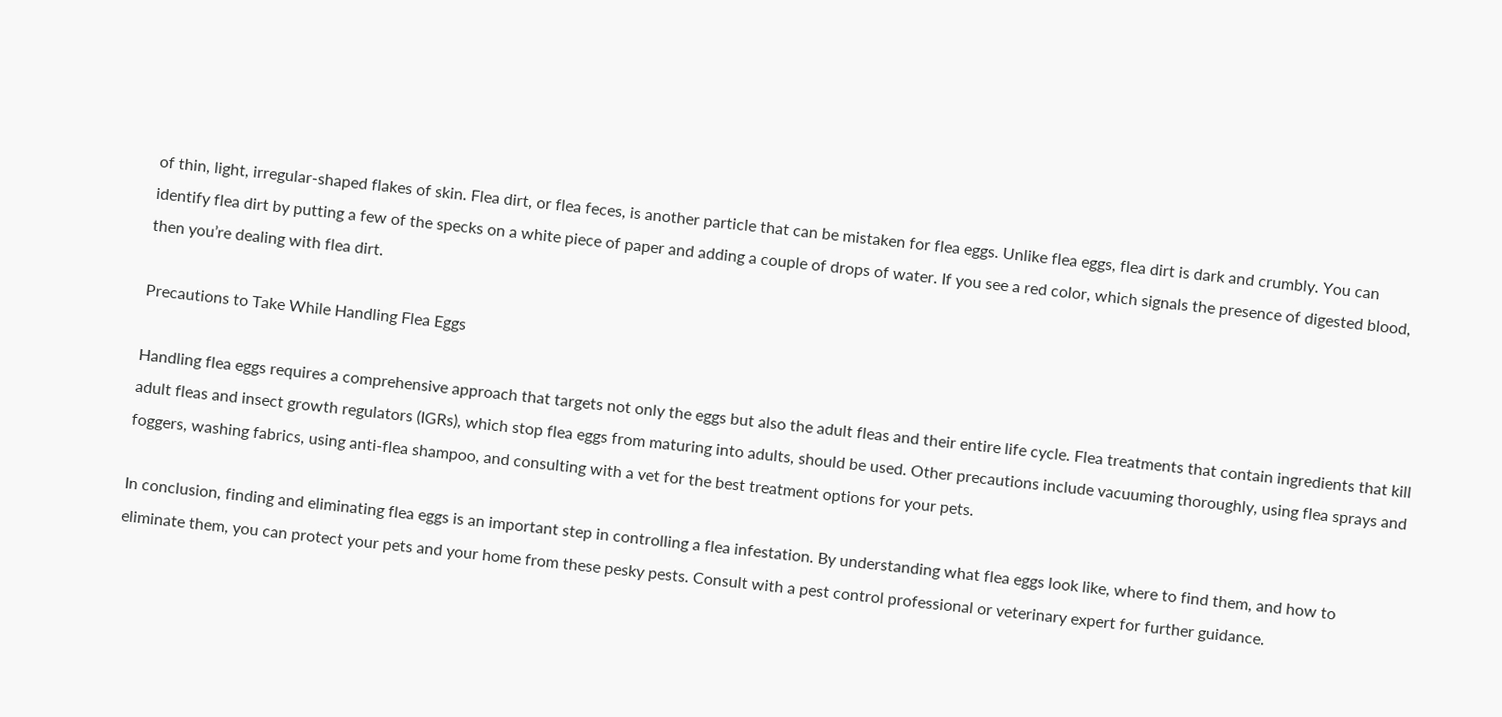of thin, light, irregular-shaped flakes of skin. Flea dirt, or flea feces, is another particle that can be mistaken for flea eggs. Unlike flea eggs, flea dirt is dark and crumbly. You can identify flea dirt by putting a few of the specks on a white piece of paper and adding a couple of drops of water. If you see a red color, which signals the presence of digested blood, then you’re dealing with flea dirt.

Precautions to Take While Handling Flea Eggs

Handling flea eggs requires a comprehensive approach that targets not only the eggs but also the adult fleas and their entire life cycle. Flea treatments that contain ingredients that kill adult fleas and insect growth regulators (IGRs), which stop flea eggs from maturing into adults, should be used. Other precautions include vacuuming thoroughly, using flea sprays and foggers, washing fabrics, using anti-flea shampoo, and consulting with a vet for the best treatment options for your pets.

In conclusion, finding and eliminating flea eggs is an important step in controlling a flea infestation. By understanding what flea eggs look like, where to find them, and how to eliminate them, you can protect your pets and your home from these pesky pests. Consult with a pest control professional or veterinary expert for further guidance.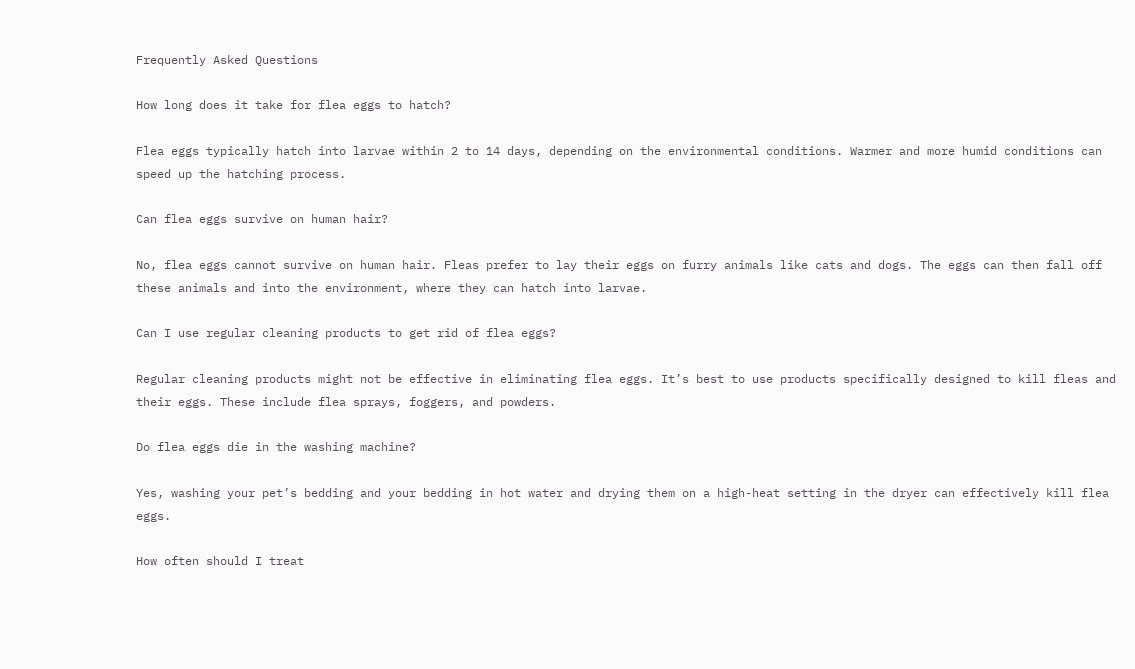Frequently Asked Questions

How long does it take for flea eggs to hatch?

Flea eggs typically hatch into larvae within 2 to 14 days, depending on the environmental conditions. Warmer and more humid conditions can speed up the hatching process.

Can flea eggs survive on human hair?

No, flea eggs cannot survive on human hair. Fleas prefer to lay their eggs on furry animals like cats and dogs. The eggs can then fall off these animals and into the environment, where they can hatch into larvae.

Can I use regular cleaning products to get rid of flea eggs?

Regular cleaning products might not be effective in eliminating flea eggs. It’s best to use products specifically designed to kill fleas and their eggs. These include flea sprays, foggers, and powders.

Do flea eggs die in the washing machine?

Yes, washing your pet’s bedding and your bedding in hot water and drying them on a high-heat setting in the dryer can effectively kill flea eggs.

How often should I treat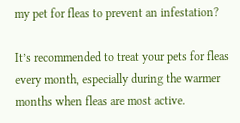my pet for fleas to prevent an infestation?

It’s recommended to treat your pets for fleas every month, especially during the warmer months when fleas are most active.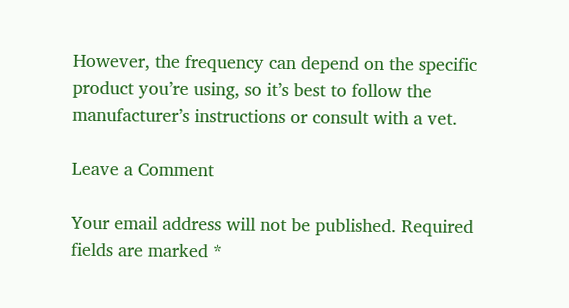However, the frequency can depend on the specific product you’re using, so it’s best to follow the manufacturer’s instructions or consult with a vet.

Leave a Comment

Your email address will not be published. Required fields are marked *